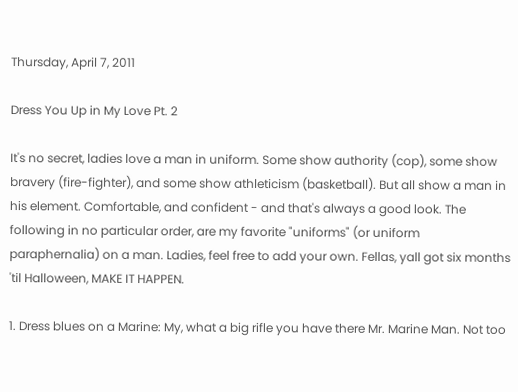Thursday, April 7, 2011

Dress You Up in My Love Pt. 2

It's no secret, ladies love a man in uniform. Some show authority (cop), some show bravery (fire-fighter), and some show athleticism (basketball). But all show a man in his element. Comfortable, and confident - and that's always a good look. The following in no particular order, are my favorite "uniforms" (or uniform paraphernalia) on a man. Ladies, feel free to add your own. Fellas, yall got six months 'til Halloween, MAKE IT HAPPEN.

1. Dress blues on a Marine: My, what a big rifle you have there Mr. Marine Man. Not too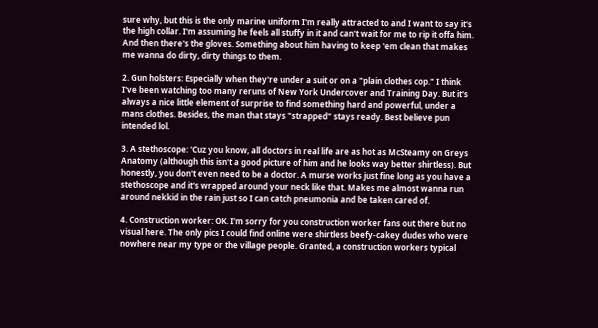sure why, but this is the only marine uniform I'm really attracted to and I want to say it's the high collar. I'm assuming he feels all stuffy in it and can't wait for me to rip it offa him. And then there's the gloves. Something about him having to keep 'em clean that makes me wanna do dirty, dirty things to them.

2. Gun holsters: Especially when they're under a suit or on a "plain clothes cop." I think I've been watching too many reruns of New York Undercover and Training Day. But it's always a nice little element of surprise to find something hard and powerful, under a mans clothes. Besides, the man that stays "strapped" stays ready. Best believe pun intended lol.

3. A stethoscope: 'Cuz you know, all doctors in real life are as hot as McSteamy on Greys Anatomy (although this isn't a good picture of him and he looks way better shirtless). But honestly, you don't even need to be a doctor. A murse works just fine long as you have a stethoscope and it's wrapped around your neck like that. Makes me almost wanna run around nekkid in the rain just so I can catch pneumonia and be taken cared of.

4. Construction worker: OK. I'm sorry for you construction worker fans out there but no visual here. The only pics I could find online were shirtless beefy-cakey dudes who were nowhere near my type or the village people. Granted, a construction workers typical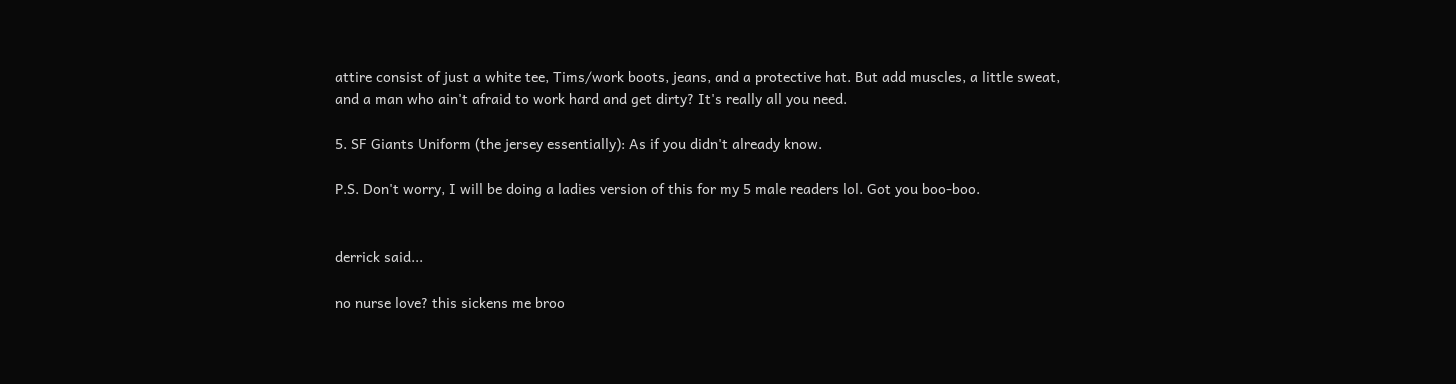attire consist of just a white tee, Tims/work boots, jeans, and a protective hat. But add muscles, a little sweat, and a man who ain't afraid to work hard and get dirty? It's really all you need.

5. SF Giants Uniform (the jersey essentially): As if you didn't already know.

P.S. Don't worry, I will be doing a ladies version of this for my 5 male readers lol. Got you boo-boo.


derrick said...

no nurse love? this sickens me broo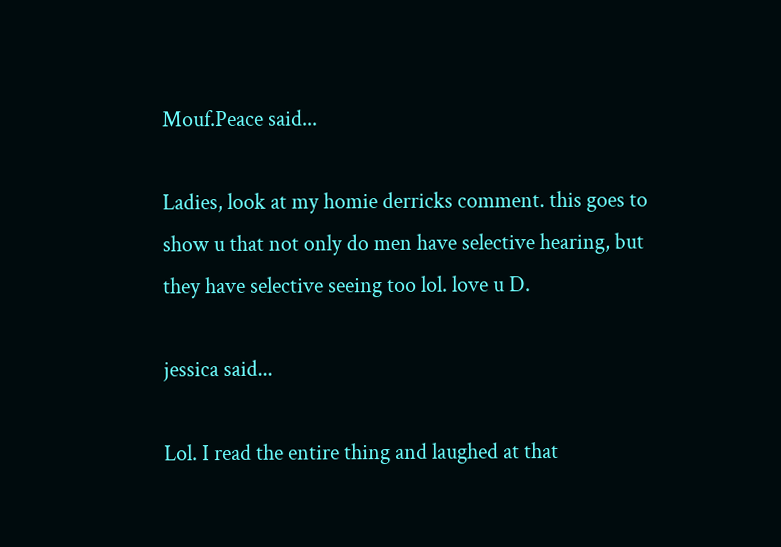Mouf.Peace said...

Ladies, look at my homie derricks comment. this goes to show u that not only do men have selective hearing, but they have selective seeing too lol. love u D.

jessica said...

Lol. I read the entire thing and laughed at that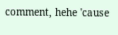comment, hehe 'cause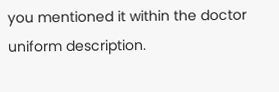you mentioned it within the doctor uniform description.